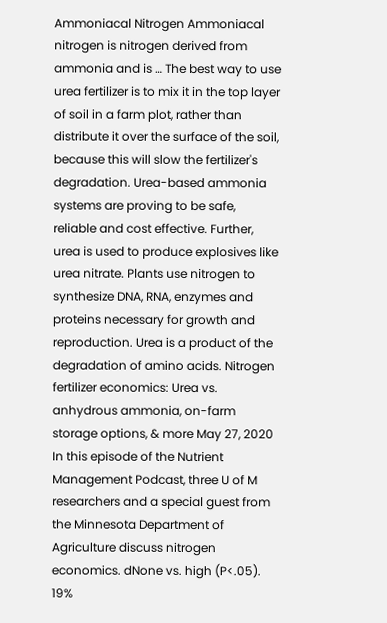Ammoniacal Nitrogen Ammoniacal nitrogen is nitrogen derived from ammonia and is … The best way to use urea fertilizer is to mix it in the top layer of soil in a farm plot, rather than distribute it over the surface of the soil, because this will slow the fertilizer's degradation. Urea-based ammonia systems are proving to be safe, reliable and cost effective. Further, urea is used to produce explosives like urea nitrate. Plants use nitrogen to synthesize DNA, RNA, enzymes and proteins necessary for growth and reproduction. Urea is a product of the degradation of amino acids. Nitrogen fertilizer economics: Urea vs. anhydrous ammonia, on-farm storage options, & more May 27, 2020 In this episode of the Nutrient Management Podcast, three U of M researchers and a special guest from the Minnesota Department of Agriculture discuss nitrogen economics. dNone vs. high (P<.05). 19%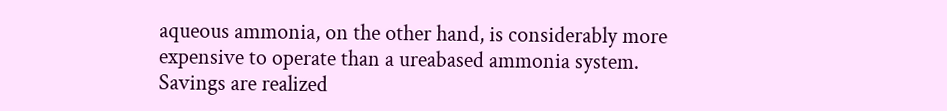aqueous ammonia, on the other hand, is considerably more expensive to operate than a ureabased ammonia system. Savings are realized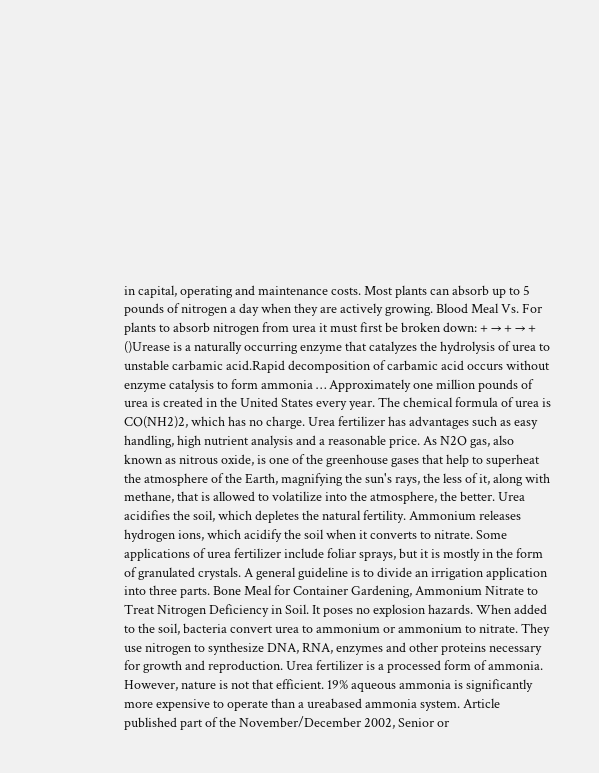in capital, operating and maintenance costs. Most plants can absorb up to 5 pounds of nitrogen a day when they are actively growing. Blood Meal Vs. For plants to absorb nitrogen from urea it must first be broken down: + → + → + ()Urease is a naturally occurring enzyme that catalyzes the hydrolysis of urea to unstable carbamic acid.Rapid decomposition of carbamic acid occurs without enzyme catalysis to form ammonia … Approximately one million pounds of urea is created in the United States every year. The chemical formula of urea is CO(NH2)2, which has no charge. Urea fertilizer has advantages such as easy handling, high nutrient analysis and a reasonable price. As N2O gas, also known as nitrous oxide, is one of the greenhouse gases that help to superheat the atmosphere of the Earth, magnifying the sun's rays, the less of it, along with methane, that is allowed to volatilize into the atmosphere, the better. Urea acidifies the soil, which depletes the natural fertility. Ammonium releases hydrogen ions, which acidify the soil when it converts to nitrate. Some applications of urea fertilizer include foliar sprays, but it is mostly in the form of granulated crystals. A general guideline is to divide an irrigation application into three parts. Bone Meal for Container Gardening, Ammonium Nitrate to Treat Nitrogen Deficiency in Soil. It poses no explosion hazards. When added to the soil, bacteria convert urea to ammonium or ammonium to nitrate. They use nitrogen to synthesize DNA, RNA, enzymes and other proteins necessary for growth and reproduction. Urea fertilizer is a processed form of ammonia. However, nature is not that efficient. 19% aqueous ammonia is significantly more expensive to operate than a ureabased ammonia system. Article published part of the November/December 2002, Senior or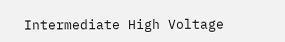Intermediate High Voltage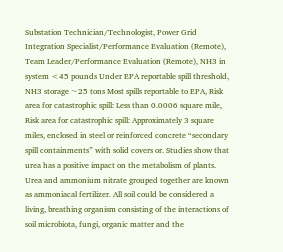Substation Technician/Technologist, Power Grid Integration Specialist/Performance Evaluation (Remote), Team Leader/Performance Evaluation (Remote), NH3 in system <45 pounds Under EPA reportable spill threshold, NH3 storage ~25 tons Most spills reportable to EPA, Risk area for catastrophic spill: Less than 0.0006 square mile, Risk area for catastrophic spill: Approximately 3 square miles, enclosed in steel or reinforced concrete “secondary spill containments” with solid covers or. Studies show that urea has a positive impact on the metabolism of plants. Urea and ammonium nitrate grouped together are known as ammoniacal fertilizer. All soil could be considered a living, breathing organism consisting of the interactions of soil microbiota, fungi, organic matter and the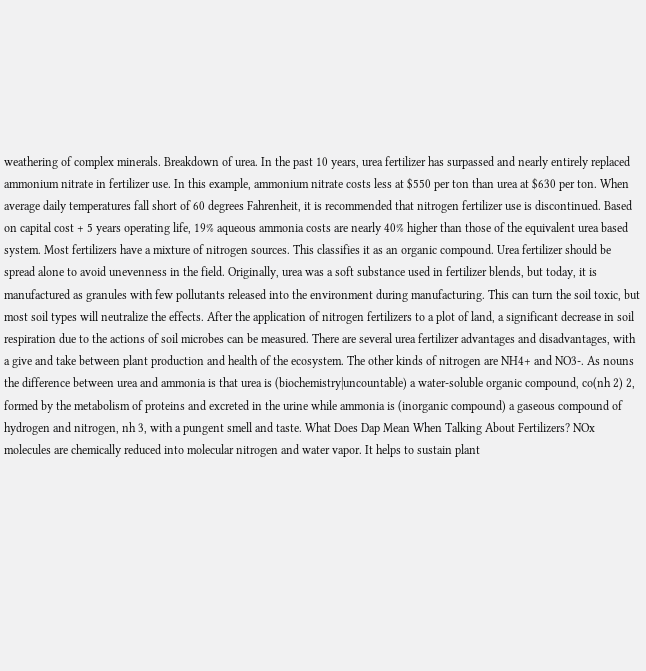weathering of complex minerals. Breakdown of urea. In the past 10 years, urea fertilizer has surpassed and nearly entirely replaced ammonium nitrate in fertilizer use. In this example, ammonium nitrate costs less at $550 per ton than urea at $630 per ton. When average daily temperatures fall short of 60 degrees Fahrenheit, it is recommended that nitrogen fertilizer use is discontinued. Based on capital cost + 5 years operating life, 19% aqueous ammonia costs are nearly 40% higher than those of the equivalent urea based system. Most fertilizers have a mixture of nitrogen sources. This classifies it as an organic compound. Urea fertilizer should be spread alone to avoid unevenness in the field. Originally, urea was a soft substance used in fertilizer blends, but today, it is manufactured as granules with few pollutants released into the environment during manufacturing. This can turn the soil toxic, but most soil types will neutralize the effects. After the application of nitrogen fertilizers to a plot of land, a significant decrease in soil respiration due to the actions of soil microbes can be measured. There are several urea fertilizer advantages and disadvantages, with a give and take between plant production and health of the ecosystem. The other kinds of nitrogen are NH4+ and NO3-. As nouns the difference between urea and ammonia is that urea is (biochemistry|uncountable) a water-soluble organic compound, co(nh 2) 2, formed by the metabolism of proteins and excreted in the urine while ammonia is (inorganic compound) a gaseous compound of hydrogen and nitrogen, nh 3, with a pungent smell and taste. What Does Dap Mean When Talking About Fertilizers? NOx molecules are chemically reduced into molecular nitrogen and water vapor. It helps to sustain plant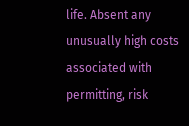life. Absent any unusually high costs associated with permitting, risk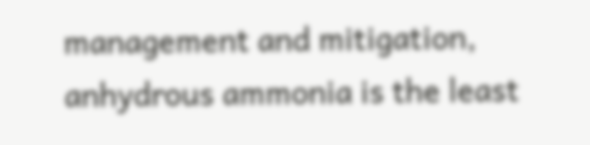management and mitigation, anhydrous ammonia is the least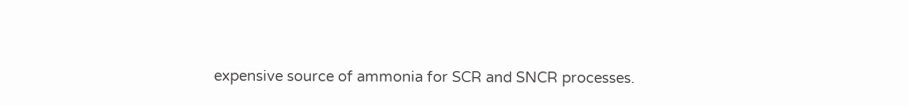expensive source of ammonia for SCR and SNCR processes.